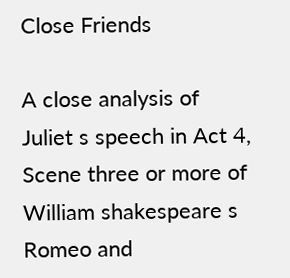Close Friends

A close analysis of Juliet s speech in Act 4, Scene three or more of William shakespeare s Romeo and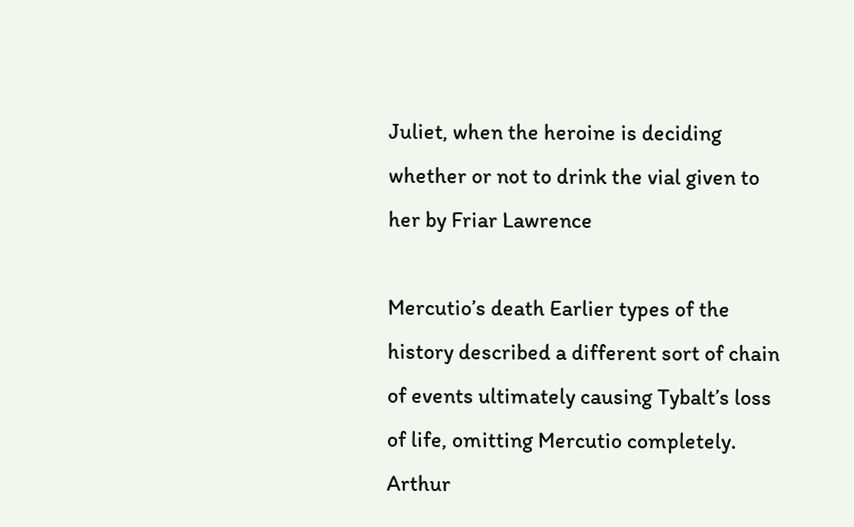Juliet, when the heroine is deciding whether or not to drink the vial given to her by Friar Lawrence

Mercutio’s death Earlier types of the history described a different sort of chain of events ultimately causing Tybalt’s loss of life, omitting Mercutio completely. Arthur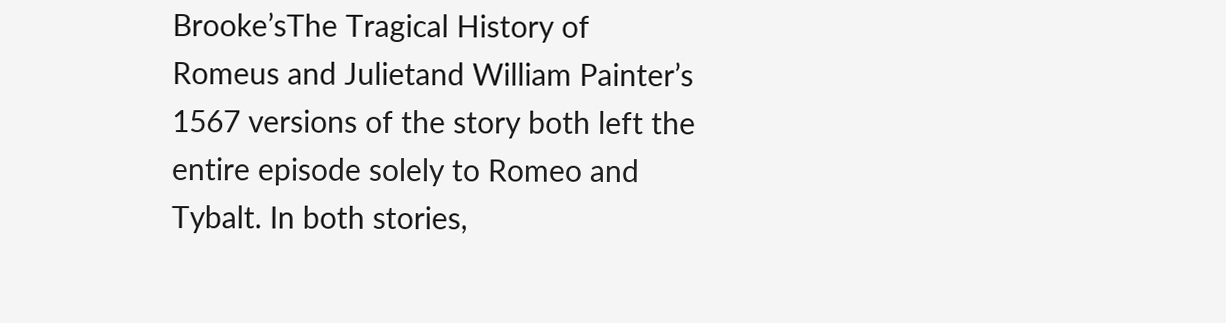Brooke’sThe Tragical History of Romeus and Julietand William Painter’s 1567 versions of the story both left the entire episode solely to Romeo and Tybalt. In both stories,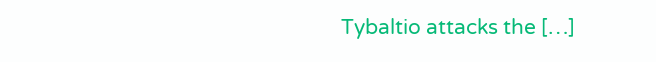Tybaltio attacks the […]